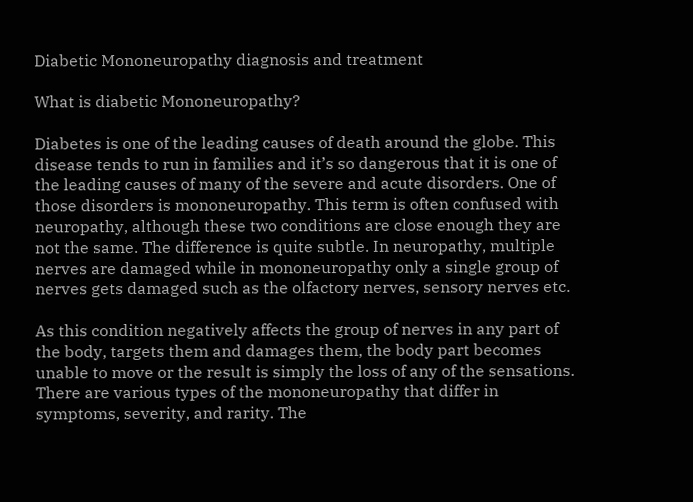Diabetic Mononeuropathy diagnosis and treatment

What is diabetic Mononeuropathy?

Diabetes is one of the leading causes of death around the globe. This disease tends to run in families and it’s so dangerous that it is one of the leading causes of many of the severe and acute disorders. One of those disorders is mononeuropathy. This term is often confused with neuropathy, although these two conditions are close enough they are not the same. The difference is quite subtle. In neuropathy, multiple nerves are damaged while in mononeuropathy only a single group of nerves gets damaged such as the olfactory nerves, sensory nerves etc.

As this condition negatively affects the group of nerves in any part of the body, targets them and damages them, the body part becomes unable to move or the result is simply the loss of any of the sensations. There are various types of the mononeuropathy that differ in symptoms, severity, and rarity. The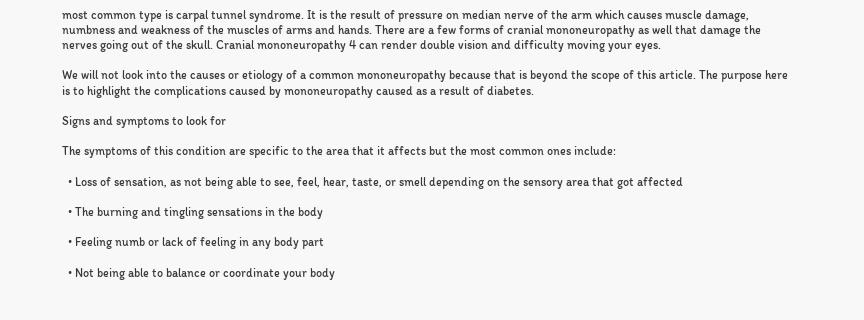most common type is carpal tunnel syndrome. It is the result of pressure on median nerve of the arm which causes muscle damage, numbness and weakness of the muscles of arms and hands. There are a few forms of cranial mononeuropathy as well that damage the nerves going out of the skull. Cranial mononeuropathy 4 can render double vision and difficulty moving your eyes.

We will not look into the causes or etiology of a common mononeuropathy because that is beyond the scope of this article. The purpose here is to highlight the complications caused by mononeuropathy caused as a result of diabetes.

Signs and symptoms to look for

The symptoms of this condition are specific to the area that it affects but the most common ones include:

  • Loss of sensation, as not being able to see, feel, hear, taste, or smell depending on the sensory area that got affected

  • The burning and tingling sensations in the body

  • Feeling numb or lack of feeling in any body part

  • Not being able to balance or coordinate your body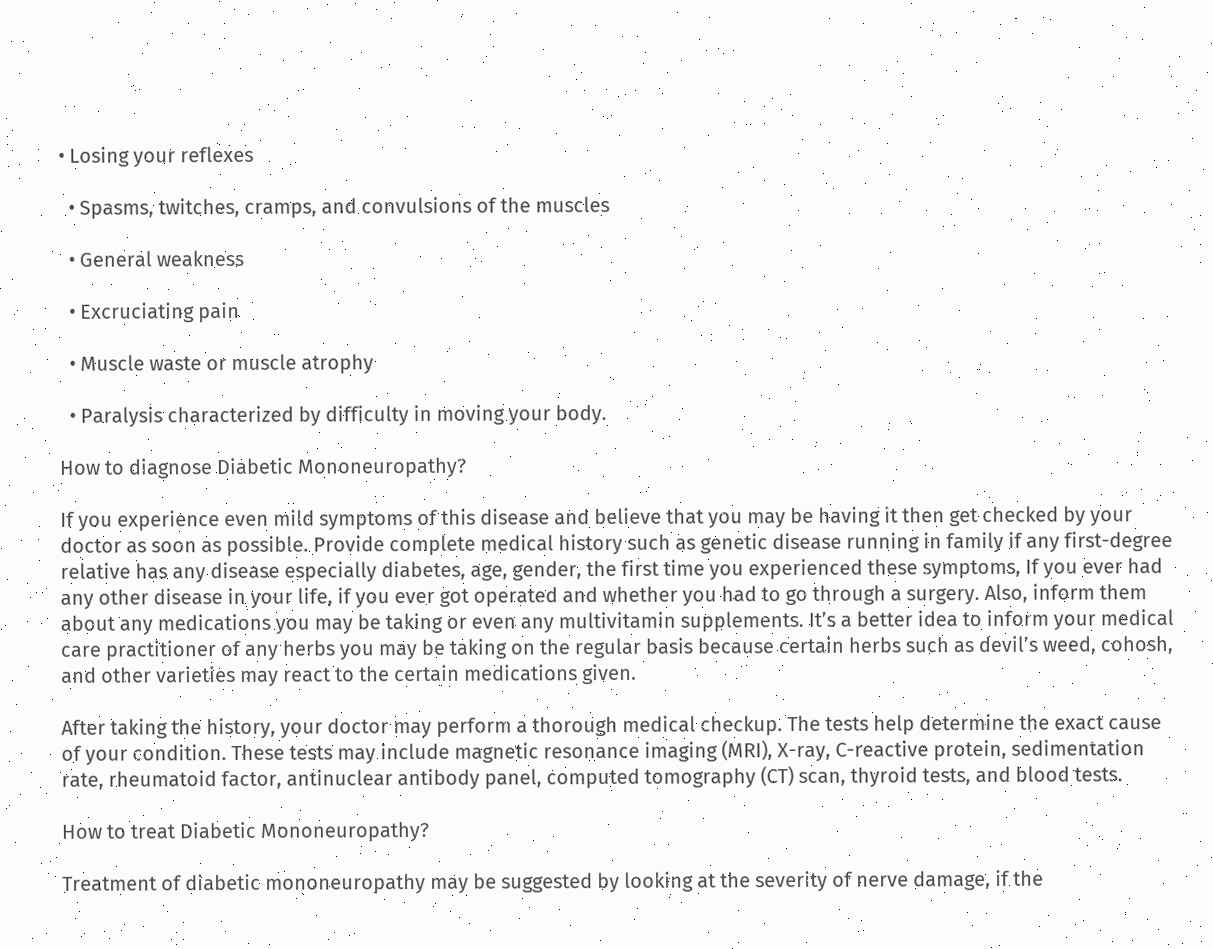• Losing your reflexes

  • Spasms, twitches, cramps, and convulsions of the muscles

  • General weakness

  • Excruciating pain

  • Muscle waste or muscle atrophy

  • Paralysis characterized by difficulty in moving your body.

How to diagnose Diabetic Mononeuropathy?

If you experience even mild symptoms of this disease and believe that you may be having it then get checked by your doctor as soon as possible. Provide complete medical history such as genetic disease running in family if any first-degree relative has any disease especially diabetes, age, gender, the first time you experienced these symptoms, If you ever had any other disease in your life, if you ever got operated and whether you had to go through a surgery. Also, inform them about any medications you may be taking or even any multivitamin supplements. It’s a better idea to inform your medical care practitioner of any herbs you may be taking on the regular basis because certain herbs such as devil’s weed, cohosh, and other varieties may react to the certain medications given.

After taking the history, your doctor may perform a thorough medical checkup. The tests help determine the exact cause of your condition. These tests may include magnetic resonance imaging (MRI), X-ray, C-reactive protein, sedimentation rate, rheumatoid factor, antinuclear antibody panel, computed tomography (CT) scan, thyroid tests, and blood tests.

How to treat Diabetic Mononeuropathy?

Treatment of diabetic mononeuropathy may be suggested by looking at the severity of nerve damage, if the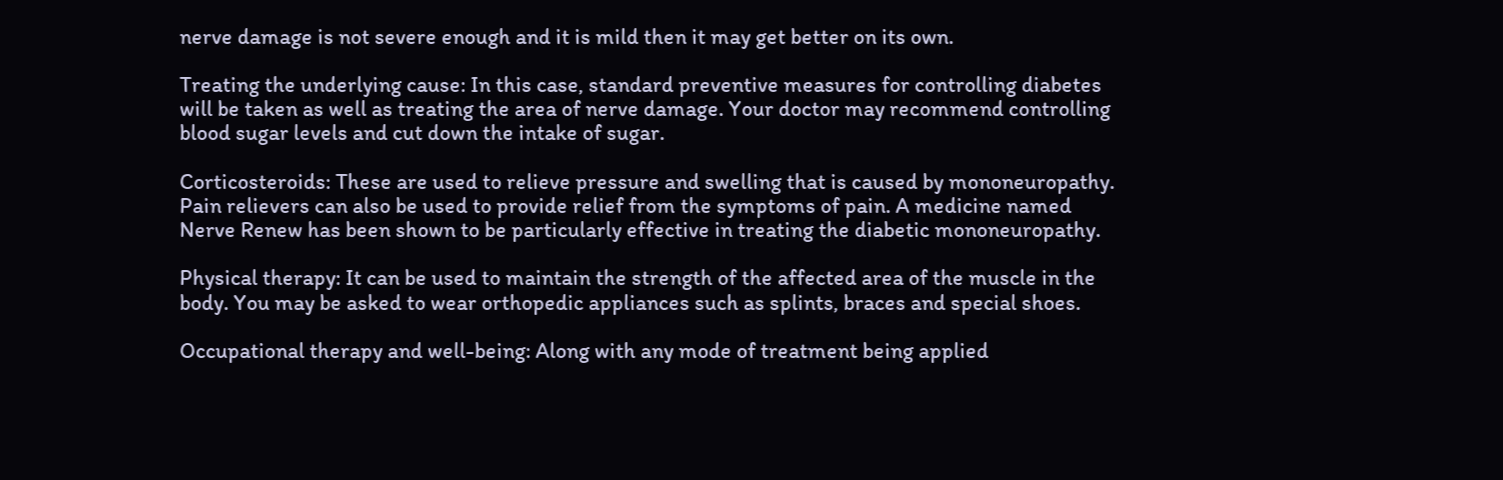nerve damage is not severe enough and it is mild then it may get better on its own.

Treating the underlying cause: In this case, standard preventive measures for controlling diabetes will be taken as well as treating the area of nerve damage. Your doctor may recommend controlling blood sugar levels and cut down the intake of sugar.

Corticosteroids: These are used to relieve pressure and swelling that is caused by mononeuropathy. Pain relievers can also be used to provide relief from the symptoms of pain. A medicine named Nerve Renew has been shown to be particularly effective in treating the diabetic mononeuropathy.

Physical therapy: It can be used to maintain the strength of the affected area of the muscle in the body. You may be asked to wear orthopedic appliances such as splints, braces and special shoes.

Occupational therapy and well-being: Along with any mode of treatment being applied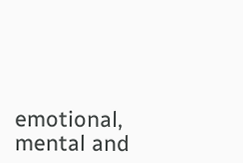emotional, mental and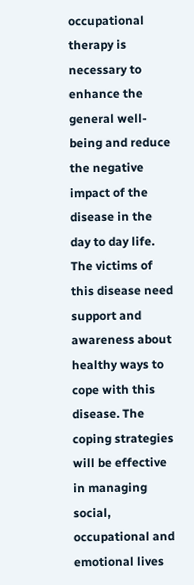occupational therapy is necessary to enhance the general well-being and reduce the negative impact of the disease in the day to day life. The victims of this disease need support and awareness about healthy ways to cope with this disease. The coping strategies will be effective in managing social, occupational and emotional lives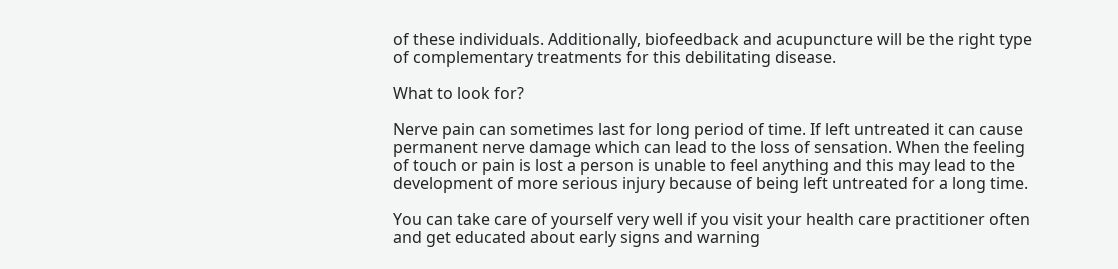of these individuals. Additionally, biofeedback and acupuncture will be the right type of complementary treatments for this debilitating disease.

What to look for?

Nerve pain can sometimes last for long period of time. If left untreated it can cause permanent nerve damage which can lead to the loss of sensation. When the feeling of touch or pain is lost a person is unable to feel anything and this may lead to the development of more serious injury because of being left untreated for a long time.

You can take care of yourself very well if you visit your health care practitioner often and get educated about early signs and warning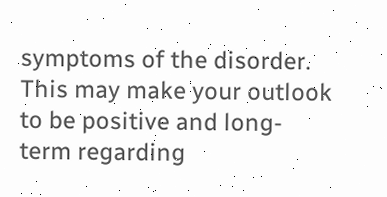symptoms of the disorder. This may make your outlook to be positive and long-term regarding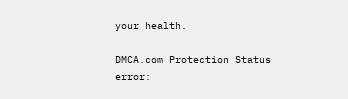your health.

DMCA.com Protection Status
error: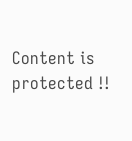Content is protected !!